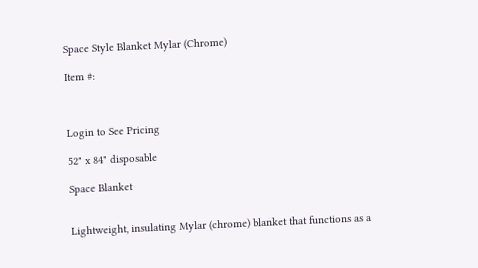Space Style Blanket Mylar (Chrome)

Item #:



Login to See Pricing

52" x 84" disposable

Space Blanket


Lightweight, insulating Mylar (chrome) blanket that functions as a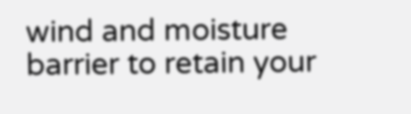wind and moisture barrier to retain your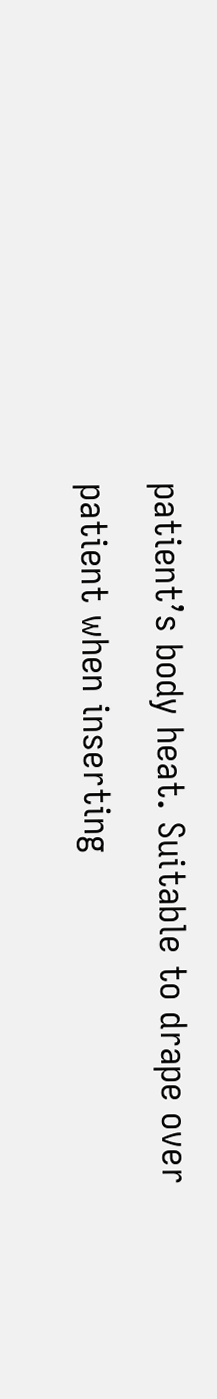patient’s body heat. Suitable to drape over patient when inserting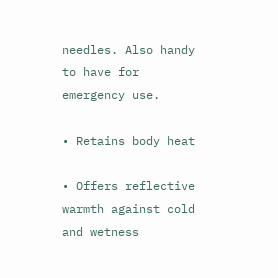needles. Also handy to have for emergency use.

• Retains body heat

• Offers reflective warmth against cold and wetness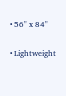• 56" x 84"

• Lightweight